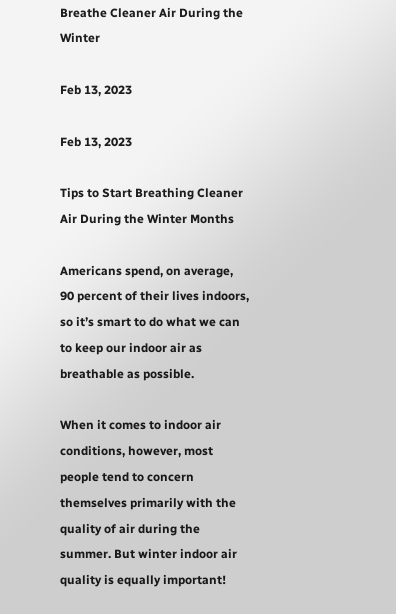Breathe Cleaner Air During the Winter

Feb 13, 2023

Feb 13, 2023

Tips to Start Breathing Cleaner Air During the Winter Months

Americans spend, on average, 90 percent of their lives indoors, so it’s smart to do what we can to keep our indoor air as breathable as possible.

When it comes to indoor air conditions, however, most people tend to concern themselves primarily with the quality of air during the summer. But winter indoor air quality is equally important!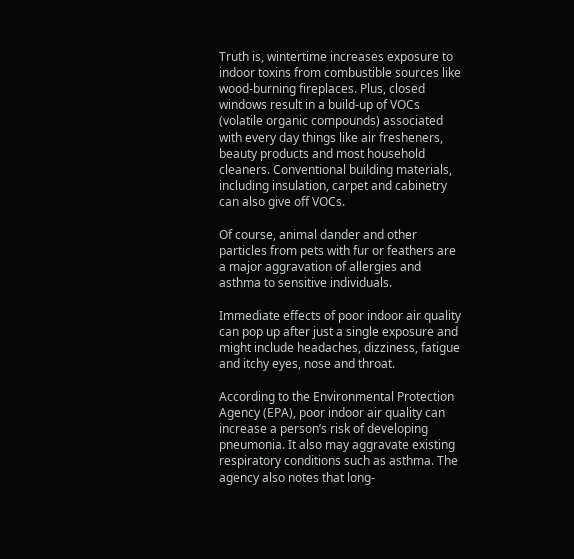Truth is, wintertime increases exposure to indoor toxins from combustible sources like wood-burning fireplaces. Plus, closed windows result in a build-up of VOCs (volatile organic compounds) associated with every day things like air fresheners, beauty products and most household cleaners. Conventional building materials, including insulation, carpet and cabinetry can also give off VOCs.

Of course, animal dander and other particles from pets with fur or feathers are a major aggravation of allergies and asthma to sensitive individuals.

Immediate effects of poor indoor air quality can pop up after just a single exposure and might include headaches, dizziness, fatigue and itchy eyes, nose and throat.

According to the Environmental Protection Agency (EPA), poor indoor air quality can increase a person’s risk of developing pneumonia. It also may aggravate existing respiratory conditions such as asthma. The agency also notes that long-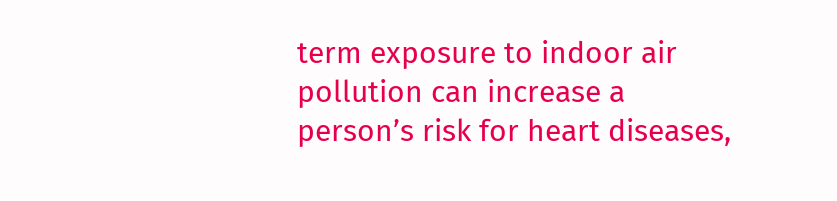term exposure to indoor air pollution can increase a person’s risk for heart diseases,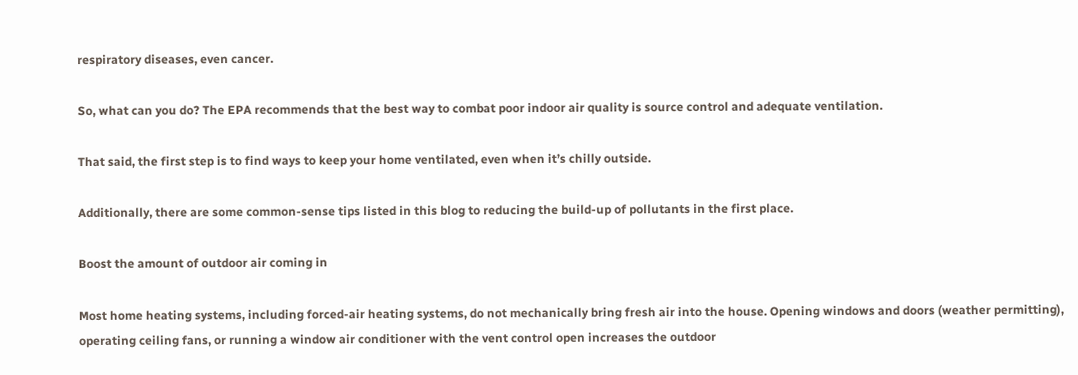respiratory diseases, even cancer.

So, what can you do? The EPA recommends that the best way to combat poor indoor air quality is source control and adequate ventilation.

That said, the first step is to find ways to keep your home ventilated, even when it’s chilly outside.

Additionally, there are some common-sense tips listed in this blog to reducing the build-up of pollutants in the first place.

Boost the amount of outdoor air coming in

Most home heating systems, including forced-air heating systems, do not mechanically bring fresh air into the house. Opening windows and doors (weather permitting), operating ceiling fans, or running a window air conditioner with the vent control open increases the outdoor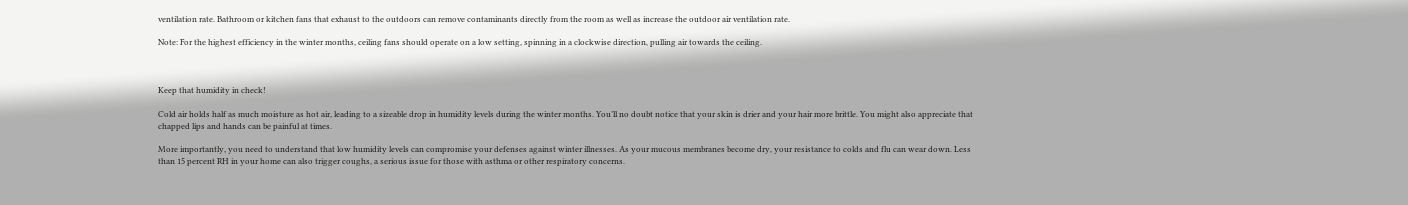ventilation rate. Bathroom or kitchen fans that exhaust to the outdoors can remove contaminants directly from the room as well as increase the outdoor air ventilation rate.

Note: For the highest efficiency in the winter months, ceiling fans should operate on a low setting, spinning in a clockwise direction, pulling air towards the ceiling.



Keep that humidity in check!

Cold air holds half as much moisture as hot air, leading to a sizeable drop in humidity levels during the winter months. You’ll no doubt notice that your skin is drier and your hair more brittle. You might also appreciate that chapped lips and hands can be painful at times.

More importantly, you need to understand that low humidity levels can compromise your defenses against winter illnesses. As your mucous membranes become dry, your resistance to colds and flu can wear down. Less than 15 percent RH in your home can also trigger coughs, a serious issue for those with asthma or other respiratory concerns.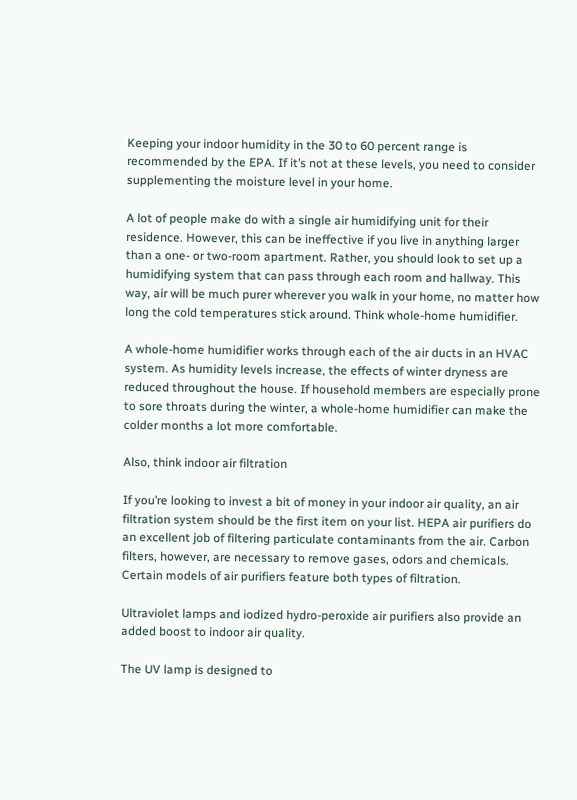Keeping your indoor humidity in the 30 to 60 percent range is recommended by the EPA. If it’s not at these levels, you need to consider supplementing the moisture level in your home.

A lot of people make do with a single air humidifying unit for their residence. However, this can be ineffective if you live in anything larger than a one- or two-room apartment. Rather, you should look to set up a humidifying system that can pass through each room and hallway. This way, air will be much purer wherever you walk in your home, no matter how long the cold temperatures stick around. Think whole-home humidifier.

A whole-home humidifier works through each of the air ducts in an HVAC system. As humidity levels increase, the effects of winter dryness are reduced throughout the house. If household members are especially prone to sore throats during the winter, a whole-home humidifier can make the colder months a lot more comfortable.

Also, think indoor air filtration

If you’re looking to invest a bit of money in your indoor air quality, an air filtration system should be the first item on your list. HEPA air purifiers do an excellent job of filtering particulate contaminants from the air. Carbon filters, however, are necessary to remove gases, odors and chemicals. Certain models of air purifiers feature both types of filtration.

Ultraviolet lamps and iodized hydro-peroxide air purifiers also provide an added boost to indoor air quality.

The UV lamp is designed to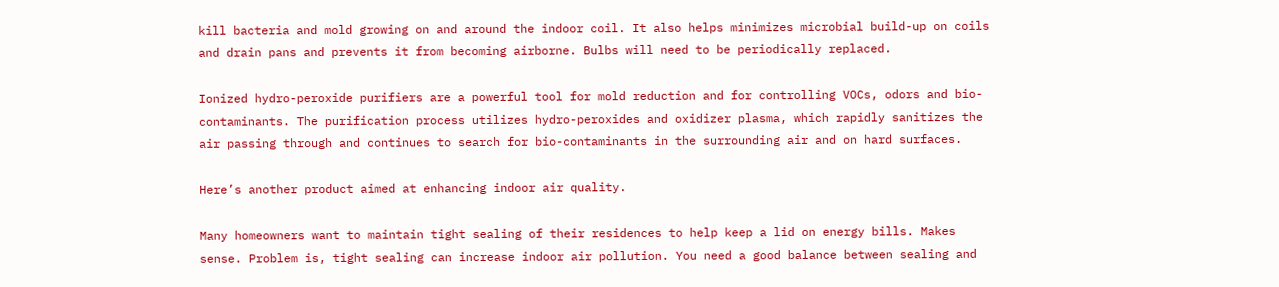kill bacteria and mold growing on and around the indoor coil. It also helps minimizes microbial build-up on coils and drain pans and prevents it from becoming airborne. Bulbs will need to be periodically replaced.

Ionized hydro-peroxide purifiers are a powerful tool for mold reduction and for controlling VOCs, odors and bio-contaminants. The purification process utilizes hydro-peroxides and oxidizer plasma, which rapidly sanitizes the air passing through and continues to search for bio-contaminants in the surrounding air and on hard surfaces.

Here’s another product aimed at enhancing indoor air quality.

Many homeowners want to maintain tight sealing of their residences to help keep a lid on energy bills. Makes sense. Problem is, tight sealing can increase indoor air pollution. You need a good balance between sealing and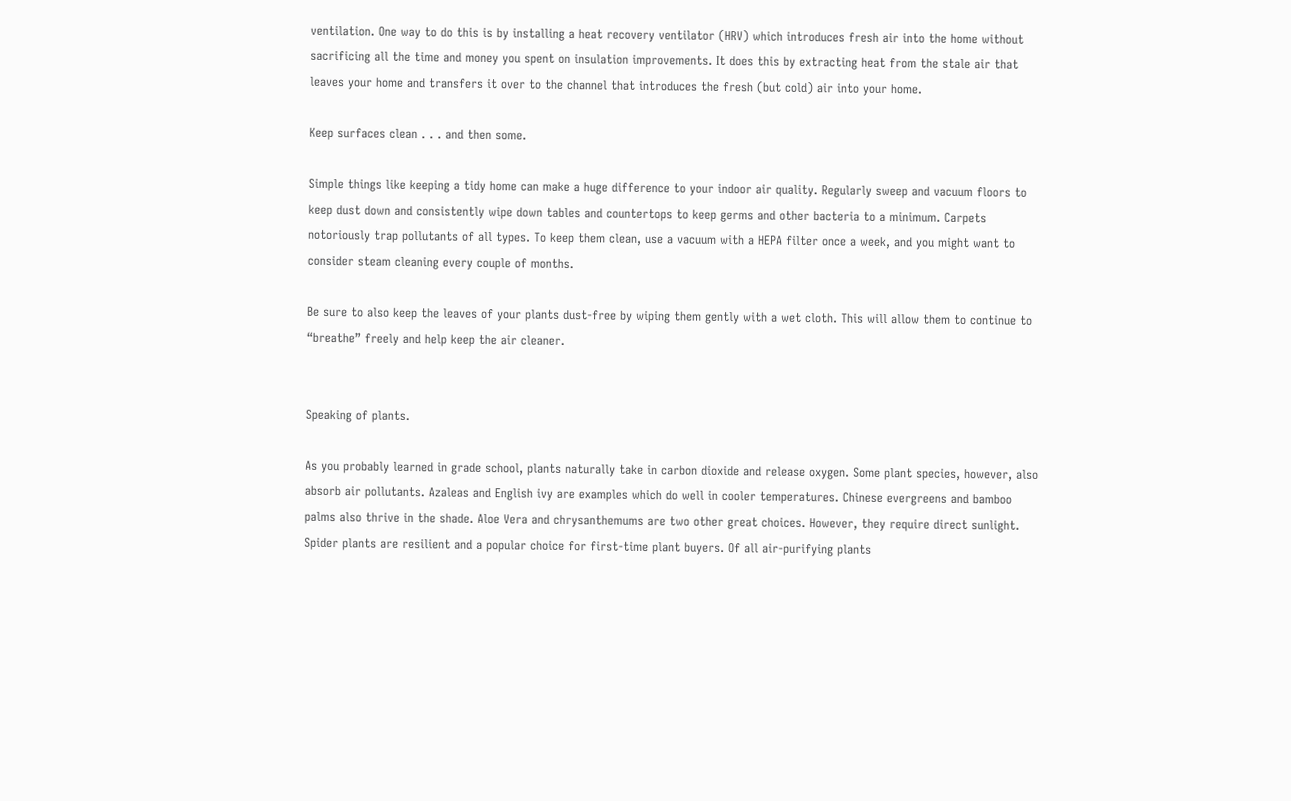ventilation. One way to do this is by installing a heat recovery ventilator (HRV) which introduces fresh air into the home without sacrificing all the time and money you spent on insulation improvements. It does this by extracting heat from the stale air that leaves your home and transfers it over to the channel that introduces the fresh (but cold) air into your home.

Keep surfaces clean . . . and then some.

Simple things like keeping a tidy home can make a huge difference to your indoor air quality. Regularly sweep and vacuum floors to keep dust down and consistently wipe down tables and countertops to keep germs and other bacteria to a minimum. Carpets notoriously trap pollutants of all types. To keep them clean, use a vacuum with a HEPA filter once a week, and you might want to consider steam cleaning every couple of months.

Be sure to also keep the leaves of your plants dust-free by wiping them gently with a wet cloth. This will allow them to continue to “breathe” freely and help keep the air cleaner.


Speaking of plants.

As you probably learned in grade school, plants naturally take in carbon dioxide and release oxygen. Some plant species, however, also absorb air pollutants. Azaleas and English ivy are examples which do well in cooler temperatures. Chinese evergreens and bamboo palms also thrive in the shade. Aloe Vera and chrysanthemums are two other great choices. However, they require direct sunlight. Spider plants are resilient and a popular choice for first-time plant buyers. Of all air-purifying plants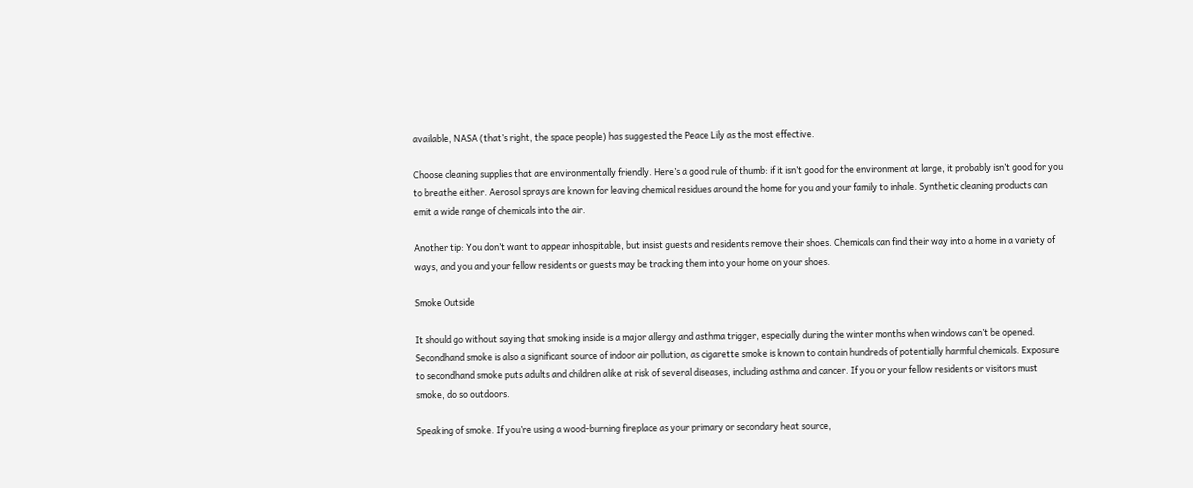available, NASA (that’s right, the space people) has suggested the Peace Lily as the most effective.

Choose cleaning supplies that are environmentally friendly. Here’s a good rule of thumb: if it isn’t good for the environment at large, it probably isn’t good for you to breathe either. Aerosol sprays are known for leaving chemical residues around the home for you and your family to inhale. Synthetic cleaning products can emit a wide range of chemicals into the air.

Another tip: You don’t want to appear inhospitable, but insist guests and residents remove their shoes. Chemicals can find their way into a home in a variety of ways, and you and your fellow residents or guests may be tracking them into your home on your shoes.

Smoke Outside

It should go without saying that smoking inside is a major allergy and asthma trigger, especially during the winter months when windows can’t be opened. Secondhand smoke is also a significant source of indoor air pollution, as cigarette smoke is known to contain hundreds of potentially harmful chemicals. Exposure to secondhand smoke puts adults and children alike at risk of several diseases, including asthma and cancer. If you or your fellow residents or visitors must smoke, do so outdoors.

Speaking of smoke. If you’re using a wood-burning fireplace as your primary or secondary heat source,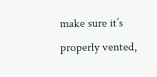make sure it’s properly vented,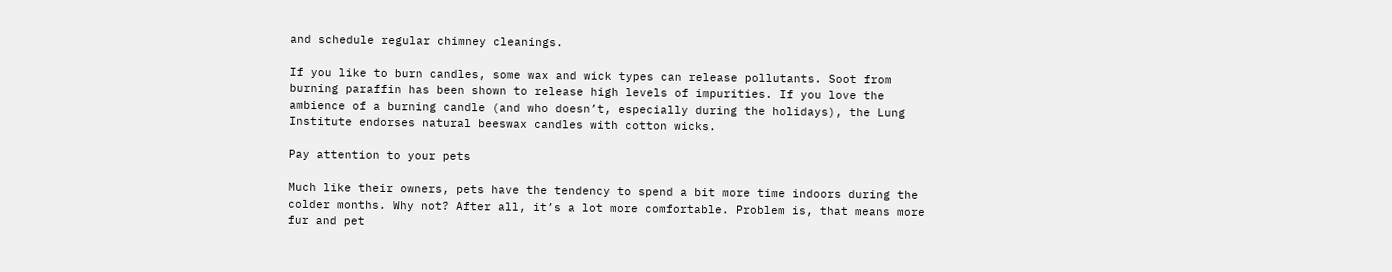and schedule regular chimney cleanings.

If you like to burn candles, some wax and wick types can release pollutants. Soot from burning paraffin has been shown to release high levels of impurities. If you love the ambience of a burning candle (and who doesn’t, especially during the holidays), the Lung Institute endorses natural beeswax candles with cotton wicks.

Pay attention to your pets

Much like their owners, pets have the tendency to spend a bit more time indoors during the colder months. Why not? After all, it’s a lot more comfortable. Problem is, that means more fur and pet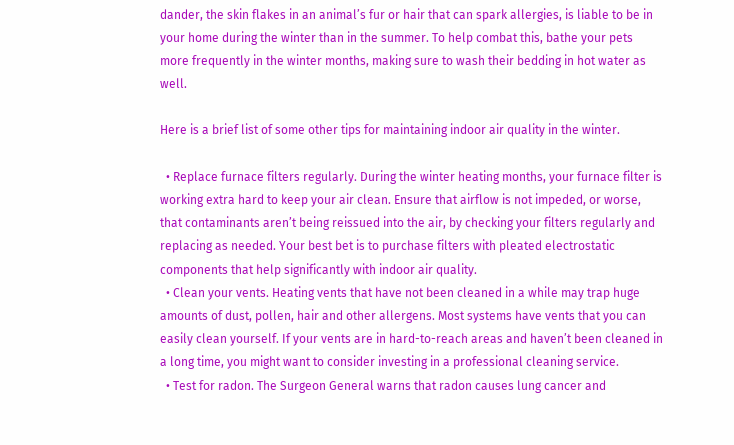dander, the skin flakes in an animal’s fur or hair that can spark allergies, is liable to be in your home during the winter than in the summer. To help combat this, bathe your pets more frequently in the winter months, making sure to wash their bedding in hot water as well.

Here is a brief list of some other tips for maintaining indoor air quality in the winter.

  • Replace furnace filters regularly. During the winter heating months, your furnace filter is working extra hard to keep your air clean. Ensure that airflow is not impeded, or worse, that contaminants aren’t being reissued into the air, by checking your filters regularly and replacing as needed. Your best bet is to purchase filters with pleated electrostatic components that help significantly with indoor air quality.
  • Clean your vents. Heating vents that have not been cleaned in a while may trap huge amounts of dust, pollen, hair and other allergens. Most systems have vents that you can easily clean yourself. If your vents are in hard-to-reach areas and haven’t been cleaned in a long time, you might want to consider investing in a professional cleaning service.
  • Test for radon. The Surgeon General warns that radon causes lung cancer and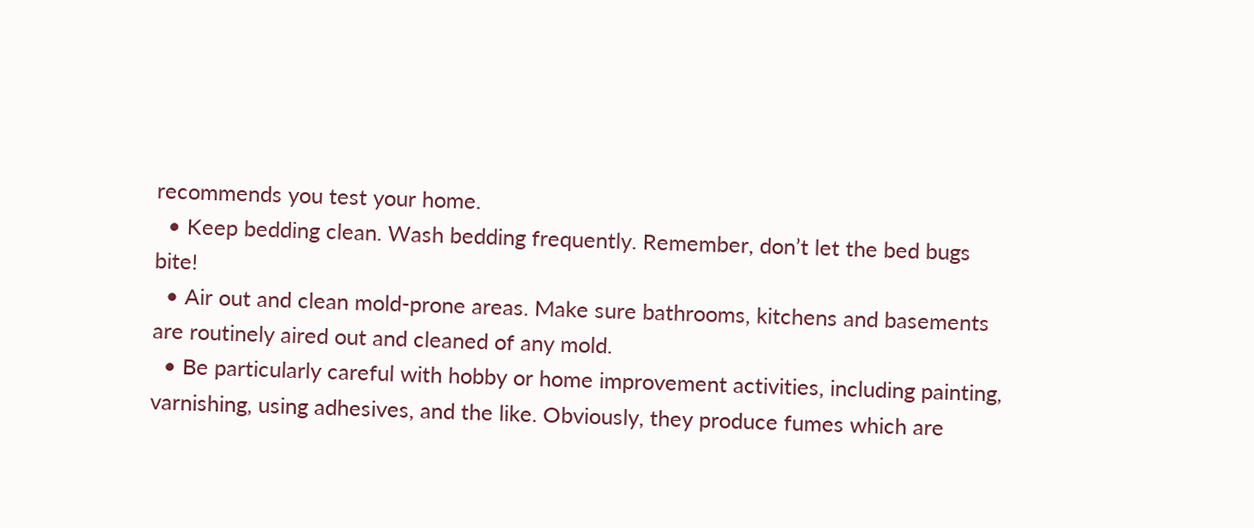recommends you test your home.
  • Keep bedding clean. Wash bedding frequently. Remember, don’t let the bed bugs bite!
  • Air out and clean mold-prone areas. Make sure bathrooms, kitchens and basements are routinely aired out and cleaned of any mold.
  • Be particularly careful with hobby or home improvement activities, including painting, varnishing, using adhesives, and the like. Obviously, they produce fumes which are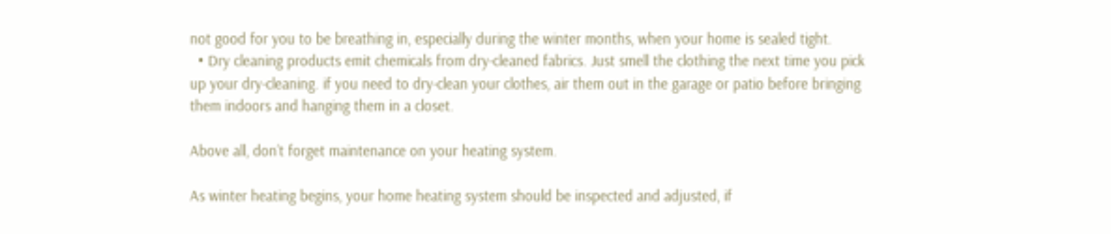not good for you to be breathing in, especially during the winter months, when your home is sealed tight.
  • Dry cleaning products emit chemicals from dry-cleaned fabrics. Just smell the clothing the next time you pick up your dry-cleaning. if you need to dry-clean your clothes, air them out in the garage or patio before bringing them indoors and hanging them in a closet.

Above all, don’t forget maintenance on your heating system.

As winter heating begins, your home heating system should be inspected and adjusted, if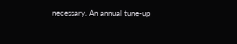necessary. An annual tune-up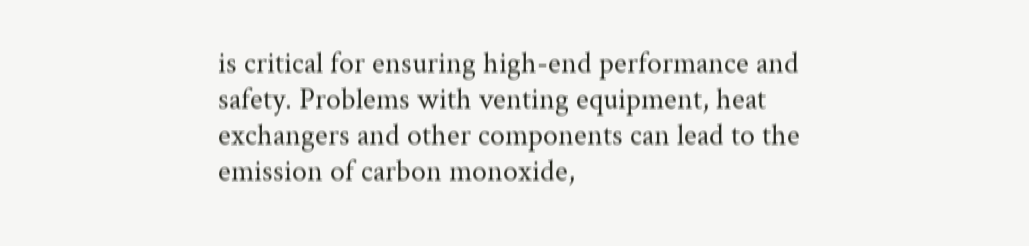is critical for ensuring high-end performance and safety. Problems with venting equipment, heat exchangers and other components can lead to the emission of carbon monoxide,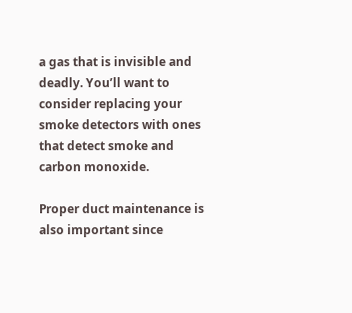a gas that is invisible and deadly. You’ll want to consider replacing your smoke detectors with ones that detect smoke and carbon monoxide.

Proper duct maintenance is also important since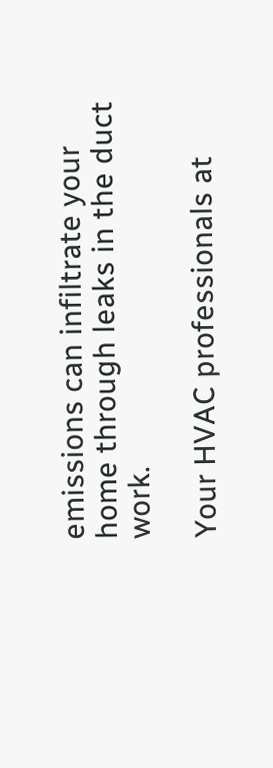emissions can infiltrate your home through leaks in the duct work.

Your HVAC professionals at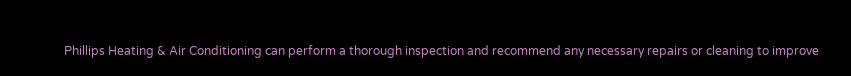Phillips Heating & Air Conditioning can perform a thorough inspection and recommend any necessary repairs or cleaning to improve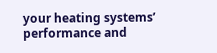your heating systems’ performance and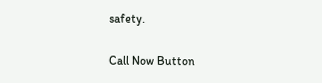safety.

Call Now Button